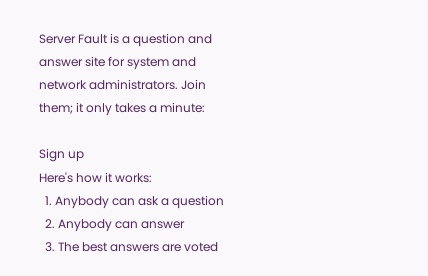Server Fault is a question and answer site for system and network administrators. Join them; it only takes a minute:

Sign up
Here's how it works:
  1. Anybody can ask a question
  2. Anybody can answer
  3. The best answers are voted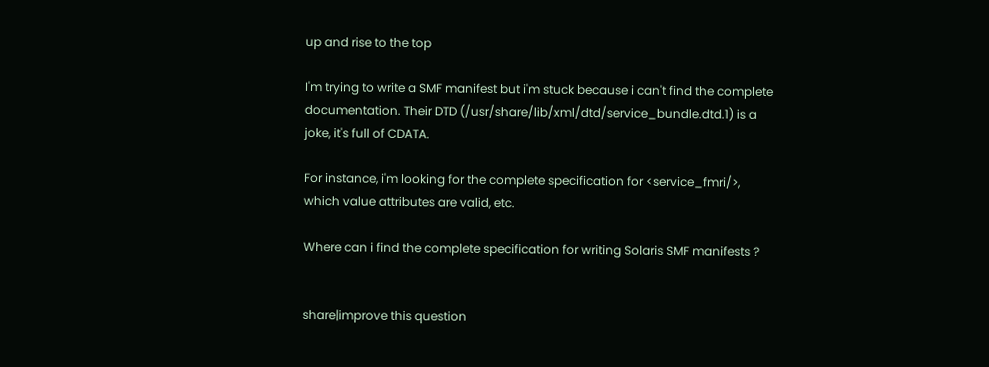up and rise to the top

I'm trying to write a SMF manifest but i'm stuck because i can't find the complete documentation. Their DTD (/usr/share/lib/xml/dtd/service_bundle.dtd.1) is a joke, it's full of CDATA.

For instance, i'm looking for the complete specification for <service_fmri/>, which value attributes are valid, etc.

Where can i find the complete specification for writing Solaris SMF manifests ?


share|improve this question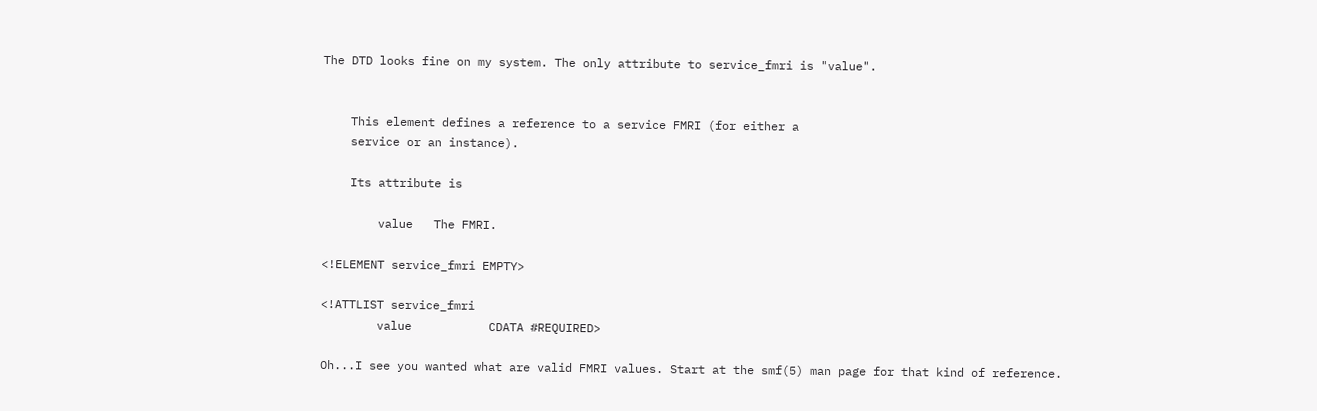The DTD looks fine on my system. The only attribute to service_fmri is "value".


    This element defines a reference to a service FMRI (for either a
    service or an instance).

    Its attribute is

        value   The FMRI.

<!ELEMENT service_fmri EMPTY>

<!ATTLIST service_fmri
        value           CDATA #REQUIRED>

Oh...I see you wanted what are valid FMRI values. Start at the smf(5) man page for that kind of reference.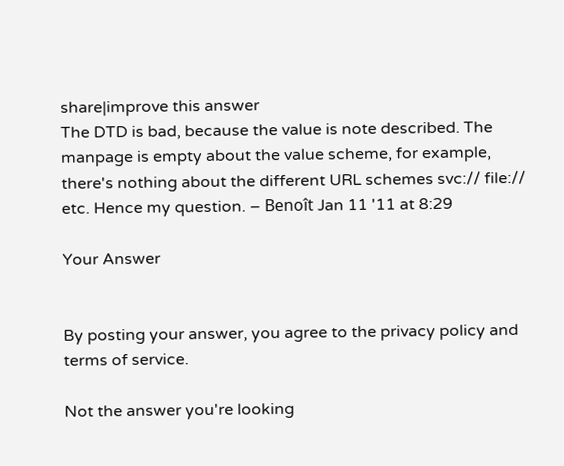share|improve this answer
The DTD is bad, because the value is note described. The manpage is empty about the value scheme, for example, there's nothing about the different URL schemes svc:// file:// etc. Hence my question. – Benoît Jan 11 '11 at 8:29

Your Answer


By posting your answer, you agree to the privacy policy and terms of service.

Not the answer you're looking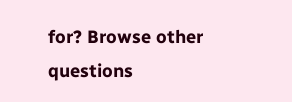for? Browse other questions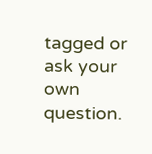tagged or ask your own question.